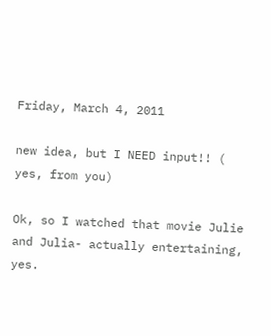Friday, March 4, 2011

new idea, but I NEED input!! ( yes, from you)

Ok, so I watched that movie Julie and Julia- actually entertaining, yes.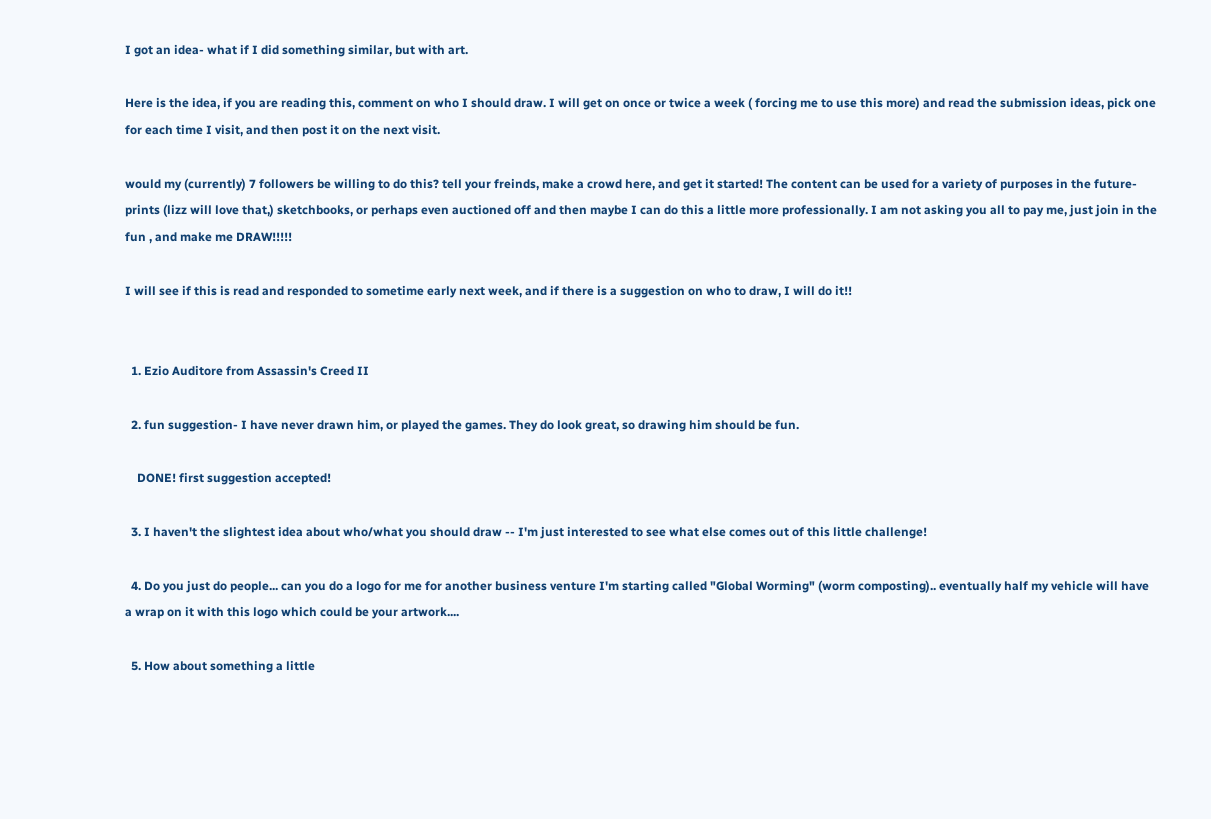I got an idea- what if I did something similar, but with art.

Here is the idea, if you are reading this, comment on who I should draw. I will get on once or twice a week ( forcing me to use this more) and read the submission ideas, pick one for each time I visit, and then post it on the next visit.

would my (currently) 7 followers be willing to do this? tell your freinds, make a crowd here, and get it started! The content can be used for a variety of purposes in the future- prints (lizz will love that,) sketchbooks, or perhaps even auctioned off and then maybe I can do this a little more professionally. I am not asking you all to pay me, just join in the fun , and make me DRAW!!!!!

I will see if this is read and responded to sometime early next week, and if there is a suggestion on who to draw, I will do it!!


  1. Ezio Auditore from Assassin's Creed II

  2. fun suggestion- I have never drawn him, or played the games. They do look great, so drawing him should be fun.

    DONE! first suggestion accepted!

  3. I haven't the slightest idea about who/what you should draw -- I'm just interested to see what else comes out of this little challenge!

  4. Do you just do people... can you do a logo for me for another business venture I'm starting called "Global Worming" (worm composting).. eventually half my vehicle will have a wrap on it with this logo which could be your artwork....

  5. How about something a little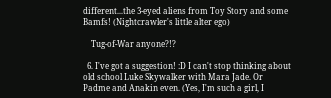different...the 3-eyed aliens from Toy Story and some Bamfs! (Nightcrawler's little alter ego)

    Tug-of-War anyone?!?

  6. I've got a suggestion! :D I can't stop thinking about old school Luke Skywalker with Mara Jade. Or Padme and Anakin even. (Yes, I'm such a girl, I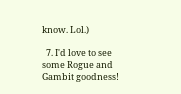know. Lol.)

  7. I'd love to see some Rogue and Gambit goodness!